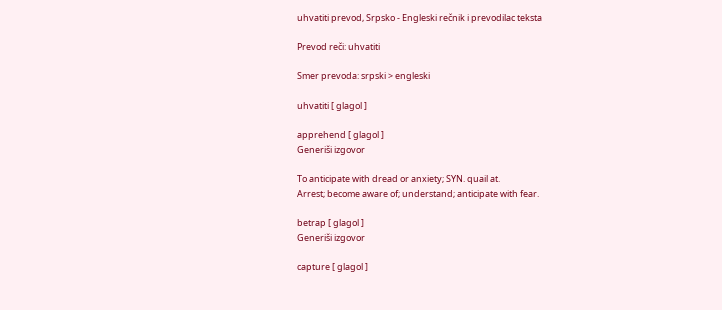uhvatiti prevod, Srpsko - Engleski rečnik i prevodilac teksta

Prevod reči: uhvatiti

Smer prevoda: srpski > engleski

uhvatiti [ glagol ]

apprehend [ glagol ]
Generiši izgovor

To anticipate with dread or anxiety; SYN. quail at.
Arrest; become aware of; understand; anticipate with fear.

betrap [ glagol ]
Generiši izgovor

capture [ glagol ]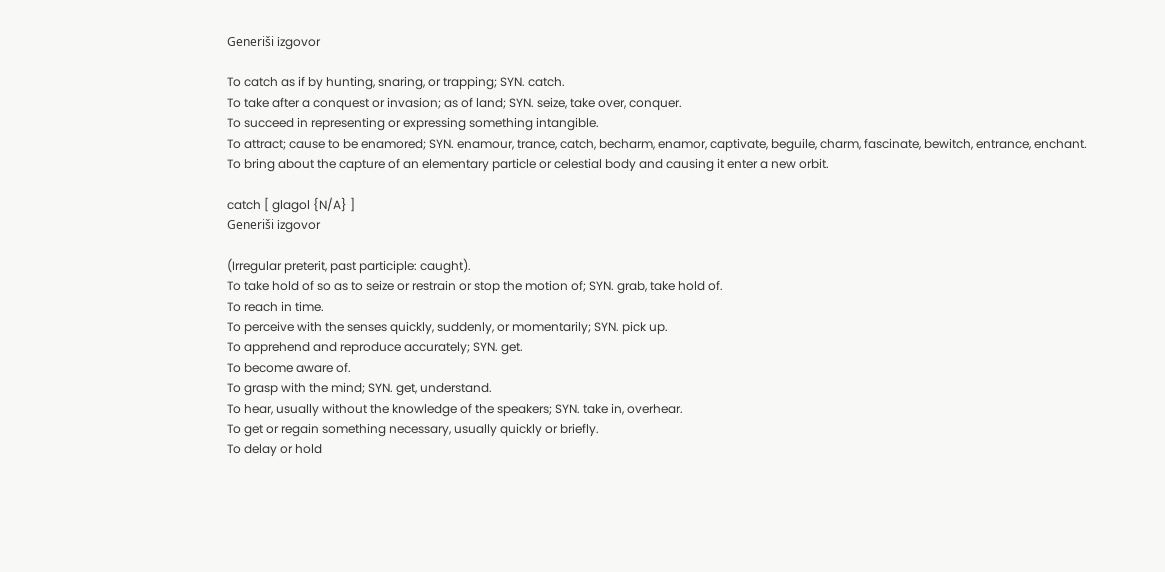Generiši izgovor

To catch as if by hunting, snaring, or trapping; SYN. catch.
To take after a conquest or invasion; as of land; SYN. seize, take over, conquer.
To succeed in representing or expressing something intangible.
To attract; cause to be enamored; SYN. enamour, trance, catch, becharm, enamor, captivate, beguile, charm, fascinate, bewitch, entrance, enchant.
To bring about the capture of an elementary particle or celestial body and causing it enter a new orbit.

catch [ glagol {N/A} ]
Generiši izgovor

(Irregular preterit, past participle: caught).
To take hold of so as to seize or restrain or stop the motion of; SYN. grab, take hold of.
To reach in time.
To perceive with the senses quickly, suddenly, or momentarily; SYN. pick up.
To apprehend and reproduce accurately; SYN. get.
To become aware of.
To grasp with the mind; SYN. get, understand.
To hear, usually without the knowledge of the speakers; SYN. take in, overhear.
To get or regain something necessary, usually quickly or briefly.
To delay or hold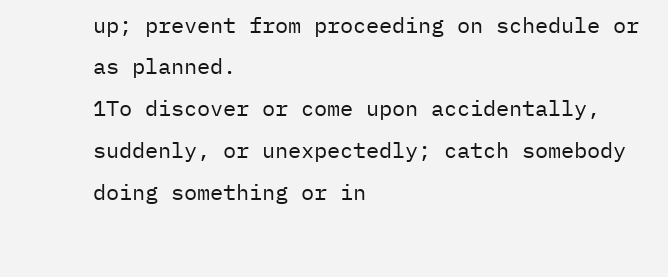up; prevent from proceeding on schedule or as planned.
1To discover or come upon accidentally, suddenly, or unexpectedly; catch somebody doing something or in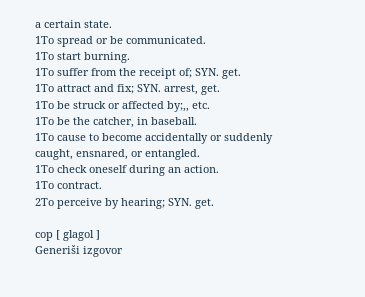a certain state.
1To spread or be communicated.
1To start burning.
1To suffer from the receipt of; SYN. get.
1To attract and fix; SYN. arrest, get.
1To be struck or affected by;,, etc.
1To be the catcher, in baseball.
1To cause to become accidentally or suddenly caught, ensnared, or entangled.
1To check oneself during an action.
1To contract.
2To perceive by hearing; SYN. get.

cop [ glagol ]
Generiši izgovor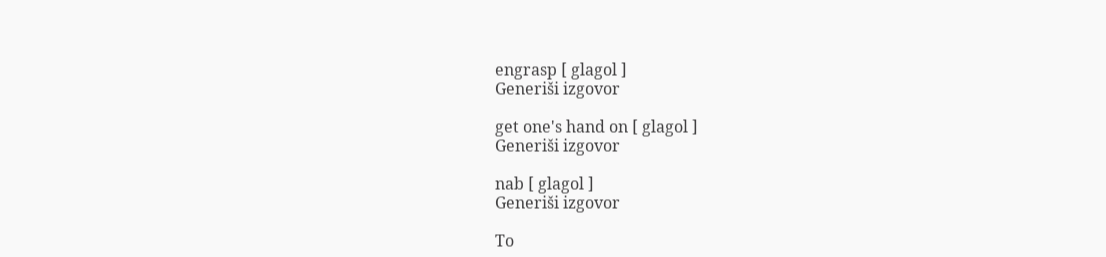engrasp [ glagol ]
Generiši izgovor

get one's hand on [ glagol ]
Generiši izgovor

nab [ glagol ]
Generiši izgovor

To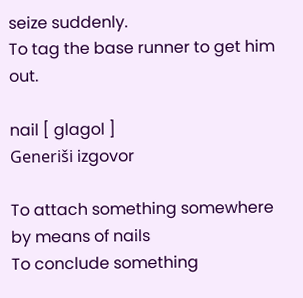seize suddenly.
To tag the base runner to get him out.

nail [ glagol ]
Generiši izgovor

To attach something somewhere by means of nails
To conclude something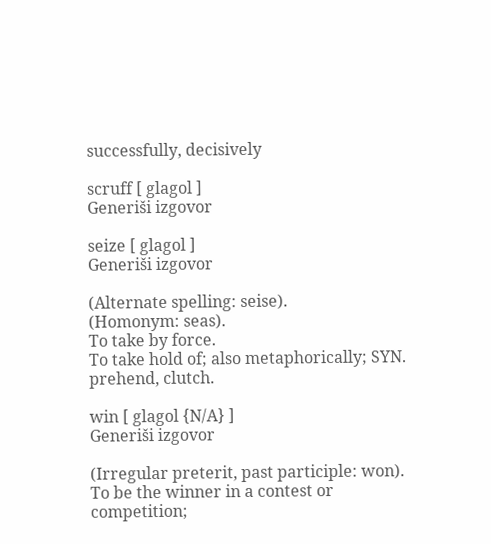successfully, decisively

scruff [ glagol ]
Generiši izgovor

seize [ glagol ]
Generiši izgovor

(Alternate spelling: seise).
(Homonym: seas).
To take by force.
To take hold of; also metaphorically; SYN. prehend, clutch.

win [ glagol {N/A} ]
Generiši izgovor

(Irregular preterit, past participle: won).
To be the winner in a contest or competition;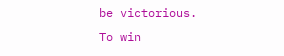be victorious.
To win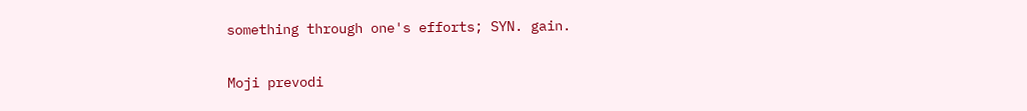something through one's efforts; SYN. gain.

Moji prevodi